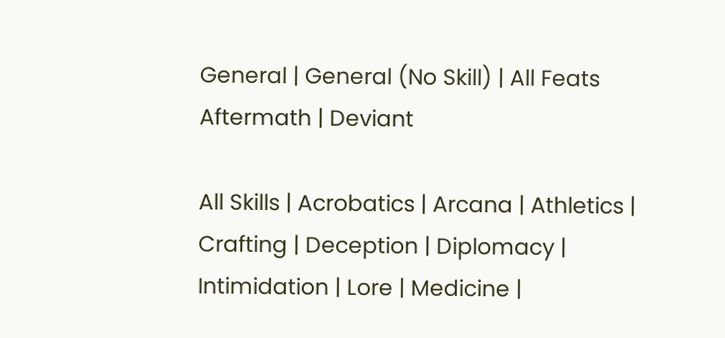General | General (No Skill) | All Feats
Aftermath | Deviant

All Skills | Acrobatics | Arcana | Athletics | Crafting | Deception | Diplomacy | Intimidation | Lore | Medicine |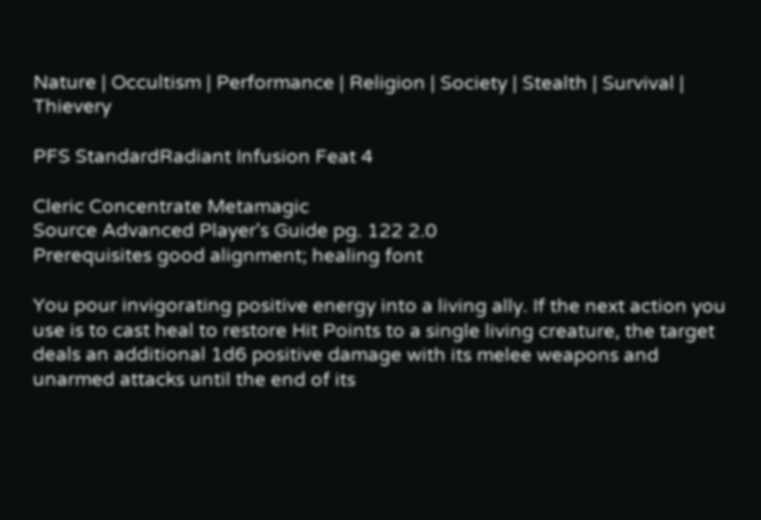Nature | Occultism | Performance | Religion | Society | Stealth | Survival | Thievery

PFS StandardRadiant Infusion Feat 4

Cleric Concentrate Metamagic
Source Advanced Player's Guide pg. 122 2.0
Prerequisites good alignment; healing font

You pour invigorating positive energy into a living ally. If the next action you use is to cast heal to restore Hit Points to a single living creature, the target deals an additional 1d6 positive damage with its melee weapons and unarmed attacks until the end of its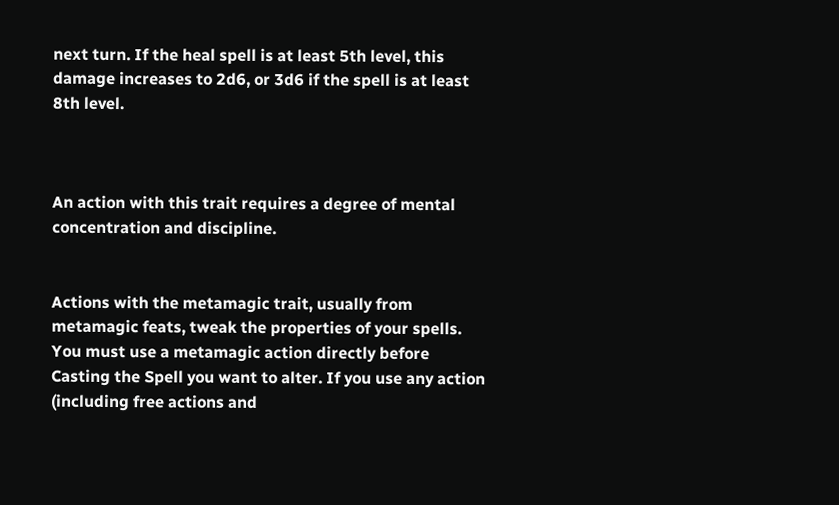next turn. If the heal spell is at least 5th level, this damage increases to 2d6, or 3d6 if the spell is at least 8th level.



An action with this trait requires a degree of mental concentration and discipline.


Actions with the metamagic trait, usually from metamagic feats, tweak the properties of your spells. You must use a metamagic action directly before Casting the Spell you want to alter. If you use any action (including free actions and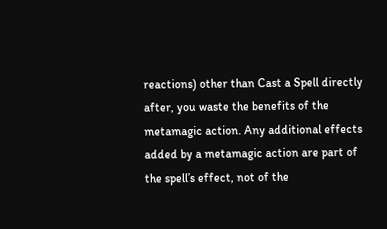reactions) other than Cast a Spell directly after, you waste the benefits of the metamagic action. Any additional effects added by a metamagic action are part of the spell’s effect, not of the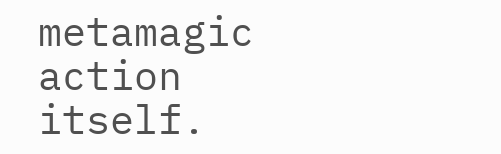metamagic action itself.